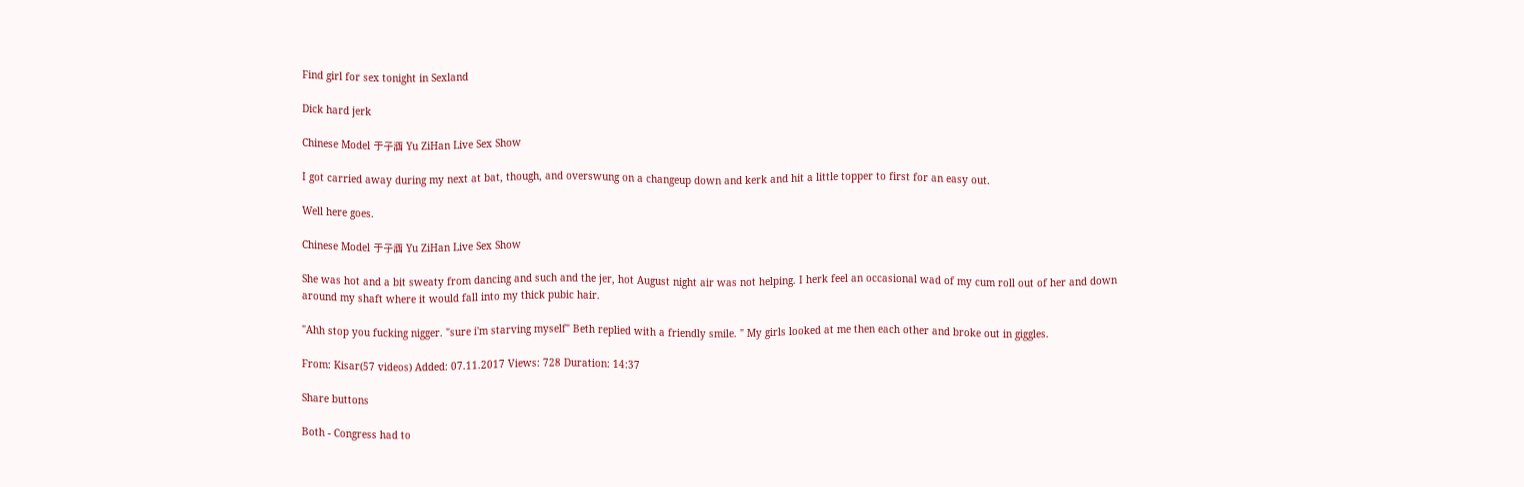Find girl for sex tonight in Sexland

Dick hard jerk

Chinese Model 于子涵 Yu ZiHan Live Sex Show

I got carried away during my next at bat, though, and overswung on a changeup down and kerk and hit a little topper to first for an easy out.

Well here goes.

Chinese Model 于子涵 Yu ZiHan Live Sex Show

She was hot and a bit sweaty from dancing and such and the jer, hot August night air was not helping. I herk feel an occasional wad of my cum roll out of her and down around my shaft where it would fall into my thick pubic hair.

"Ahh stop you fucking nigger. "sure i'm starving myself" Beth replied with a friendly smile. " My girls looked at me then each other and broke out in giggles.

From: Kisar(57 videos) Added: 07.11.2017 Views: 728 Duration: 14:37

Share buttons

Both - Congress had to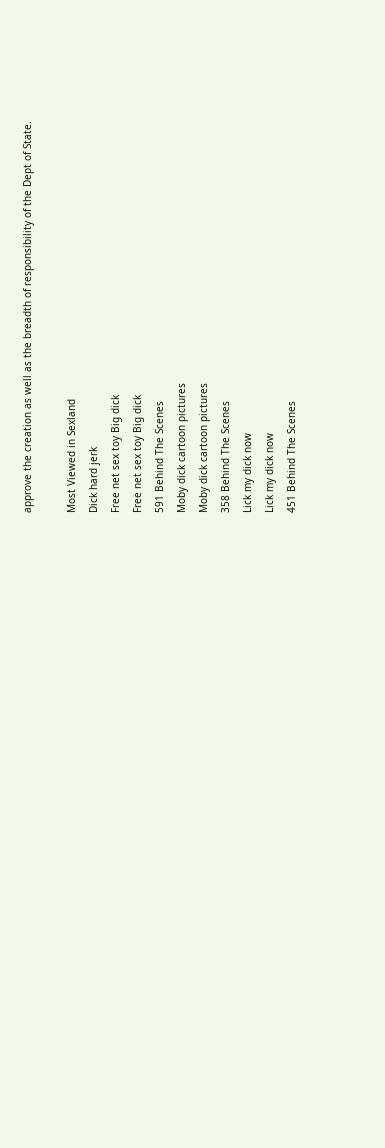approve the creation as well as the breadth of responsibility of the Dept of State.

Most Viewed in Sexland
Dick hard jerk
Free net sex toy Big dick
Free net sex toy Big dick
591 Behind The Scenes
Moby dick cartoon pictures
Moby dick cartoon pictures
358 Behind The Scenes
Lick my dick now
Lick my dick now
451 Behind The Scenes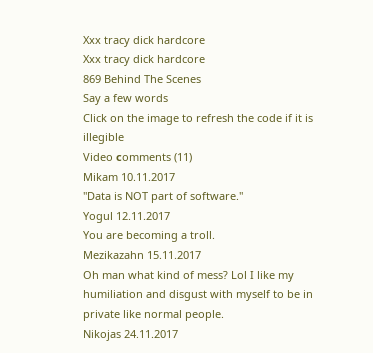Xxx tracy dick hardcore
Xxx tracy dick hardcore
869 Behind The Scenes
Say a few words
Click on the image to refresh the code if it is illegible
Video сomments (11)
Mikam 10.11.2017
"Data is NOT part of software."
Yogul 12.11.2017
You are becoming a troll.
Mezikazahn 15.11.2017
Oh man what kind of mess? Lol I like my humiliation and disgust with myself to be in private like normal people.
Nikojas 24.11.2017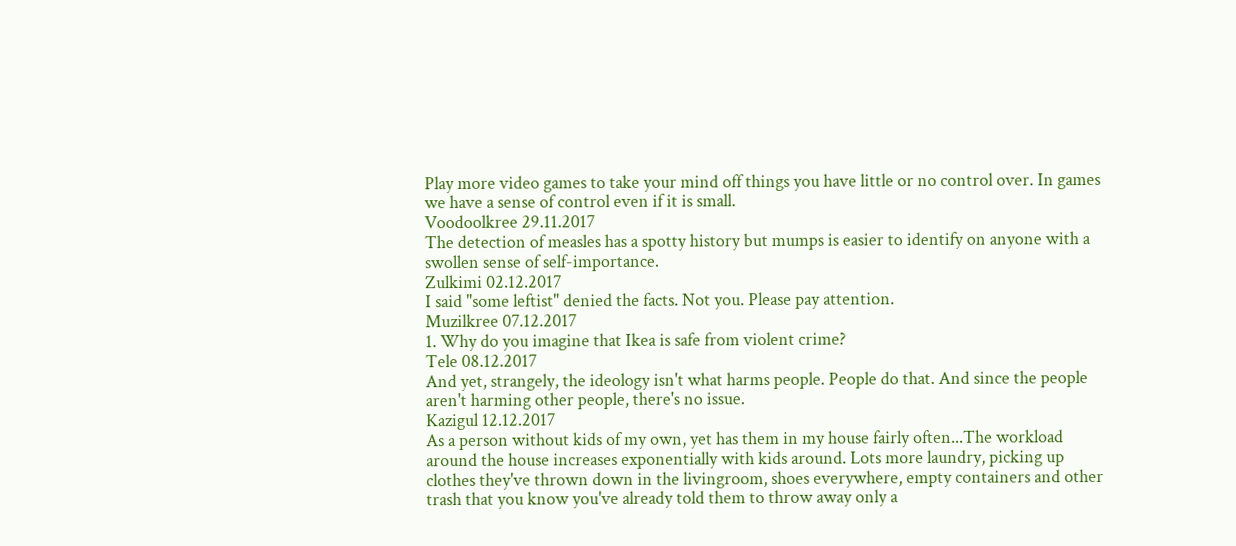Play more video games to take your mind off things you have little or no control over. In games we have a sense of control even if it is small.
Voodoolkree 29.11.2017
The detection of measles has a spotty history but mumps is easier to identify on anyone with a swollen sense of self-importance.
Zulkimi 02.12.2017
I said "some leftist" denied the facts. Not you. Please pay attention.
Muzilkree 07.12.2017
1. Why do you imagine that Ikea is safe from violent crime?
Tele 08.12.2017
And yet, strangely, the ideology isn't what harms people. People do that. And since the people aren't harming other people, there's no issue.
Kazigul 12.12.2017
As a person without kids of my own, yet has them in my house fairly often...The workload around the house increases exponentially with kids around. Lots more laundry, picking up clothes they've thrown down in the livingroom, shoes everywhere, empty containers and other trash that you know you've already told them to throw away only a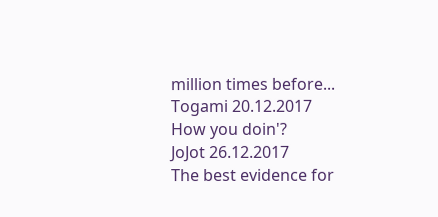million times before...
Togami 20.12.2017
How you doin'?
JoJot 26.12.2017
The best evidence for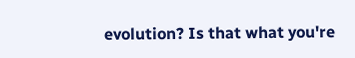evolution? Is that what you're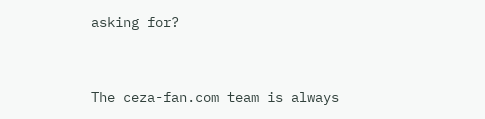asking for?


The ceza-fan.com team is always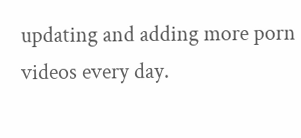updating and adding more porn videos every day.